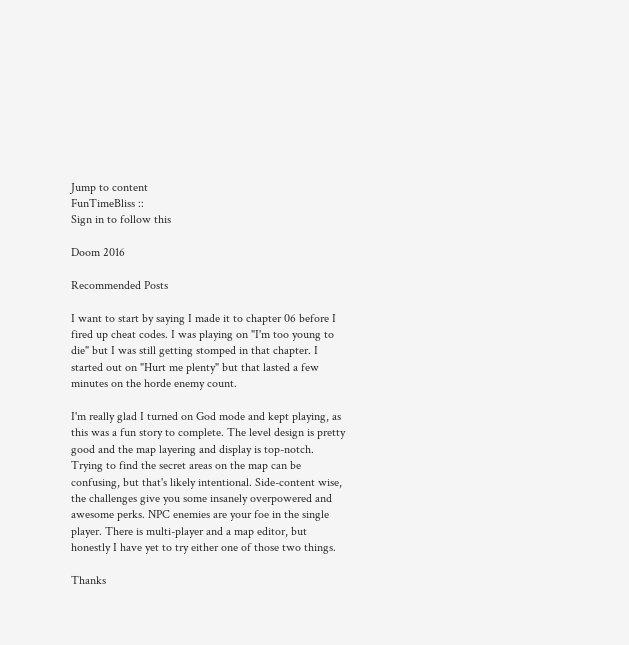Jump to content
FunTimeBliss ::
Sign in to follow this

Doom 2016

Recommended Posts

I want to start by saying I made it to chapter 06 before I fired up cheat codes. I was playing on "I'm too young to die" but I was still getting stomped in that chapter. I started out on "Hurt me plenty" but that lasted a few minutes on the horde enemy count.

I'm really glad I turned on God mode and kept playing, as this was a fun story to complete. The level design is pretty good and the map layering and display is top-notch. Trying to find the secret areas on the map can be confusing, but that's likely intentional. Side-content wise, the challenges give you some insanely overpowered and awesome perks. NPC enemies are your foe in the single player. There is multi-player and a map editor, but honestly I have yet to try either one of those two things.

Thanks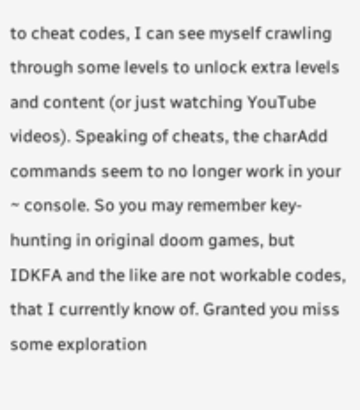to cheat codes, I can see myself crawling through some levels to unlock extra levels and content (or just watching YouTube videos). Speaking of cheats, the charAdd commands seem to no longer work in your ~ console. So you may remember key-hunting in original doom games, but IDKFA and the like are not workable codes, that I currently know of. Granted you miss some exploration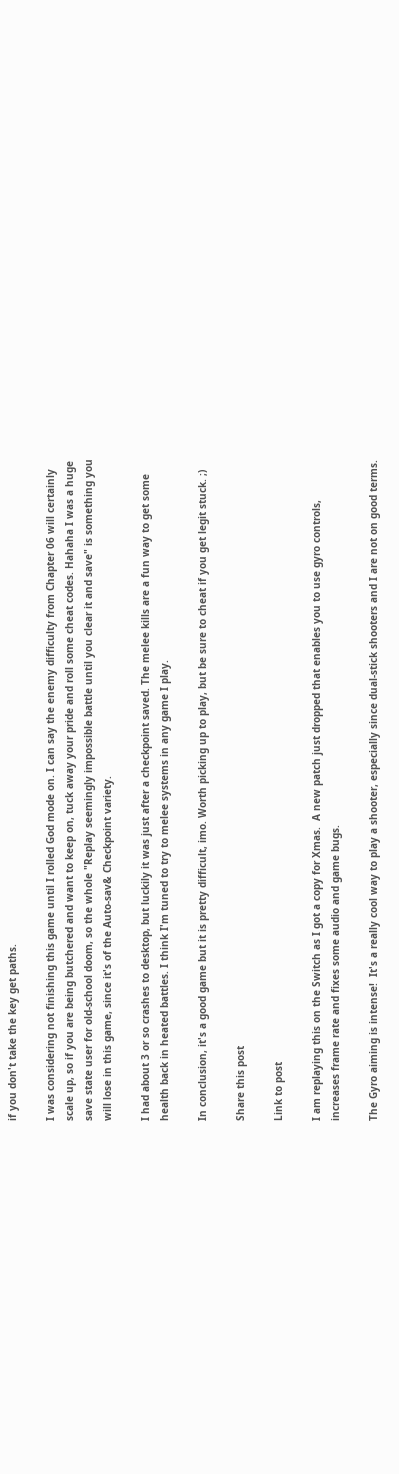if you don't take the key get paths.

I was considering not finishing this game until I rolled God mode on. I can say the enemy difficulty from Chapter 06 will certainly scale up, so if you are being butchered and want to keep on, tuck away your pride and roll some cheat codes. Hahaha I was a huge save state user for old-school doom, so the whole "Replay seemingly impossible battle until you clear it and save" is something you will lose in this game, since it's of the Auto-sav& Checkpoint variety.

I had about 3 or so crashes to desktop, but luckily it was just after a checkpoint saved. The melee kills are a fun way to get some health back in heated battles. I think I'm tuned to try to melee systems in any game I play.

In conclusion, it's a good game but it is pretty difficult, imo. Worth picking up to play, but be sure to cheat if you get legit stuck. ;)

Share this post

Link to post

I am replaying this on the Switch as I got a copy for Xmas.  A new patch just dropped that enables you to use gyro controls, increases frame rate and fixes some audio and game bugs.

The Gyro aiming is intense!  It's a really cool way to play a shooter, especially since dual-stick shooters and I are not on good terms.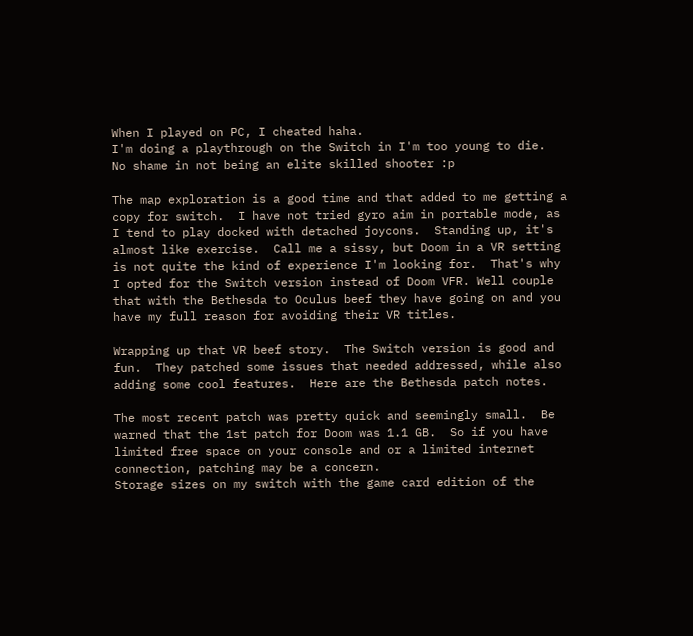When I played on PC, I cheated haha.
I'm doing a playthrough on the Switch in I'm too young to die.  No shame in not being an elite skilled shooter :p

The map exploration is a good time and that added to me getting a copy for switch.  I have not tried gyro aim in portable mode, as I tend to play docked with detached joycons.  Standing up, it's almost like exercise.  Call me a sissy, but Doom in a VR setting is not quite the kind of experience I'm looking for.  That's why I opted for the Switch version instead of Doom VFR. Well couple that with the Bethesda to Oculus beef they have going on and you have my full reason for avoiding their VR titles.

Wrapping up that VR beef story.  The Switch version is good and fun.  They patched some issues that needed addressed, while also adding some cool features.  Here are the Bethesda patch notes.

The most recent patch was pretty quick and seemingly small.  Be warned that the 1st patch for Doom was 1.1 GB.  So if you have limited free space on your console and or a limited internet connection, patching may be a concern.
Storage sizes on my switch with the game card edition of the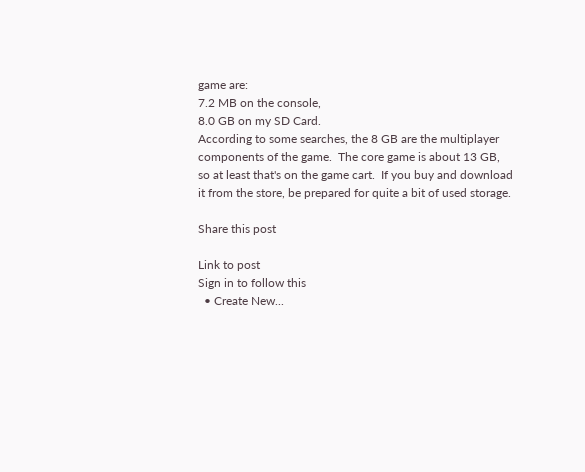game are:
7.2 MB on the console,
8.0 GB on my SD Card.
According to some searches, the 8 GB are the multiplayer components of the game.  The core game is about 13 GB, so at least that's on the game cart.  If you buy and download it from the store, be prepared for quite a bit of used storage.

Share this post

Link to post
Sign in to follow this
  • Create New...